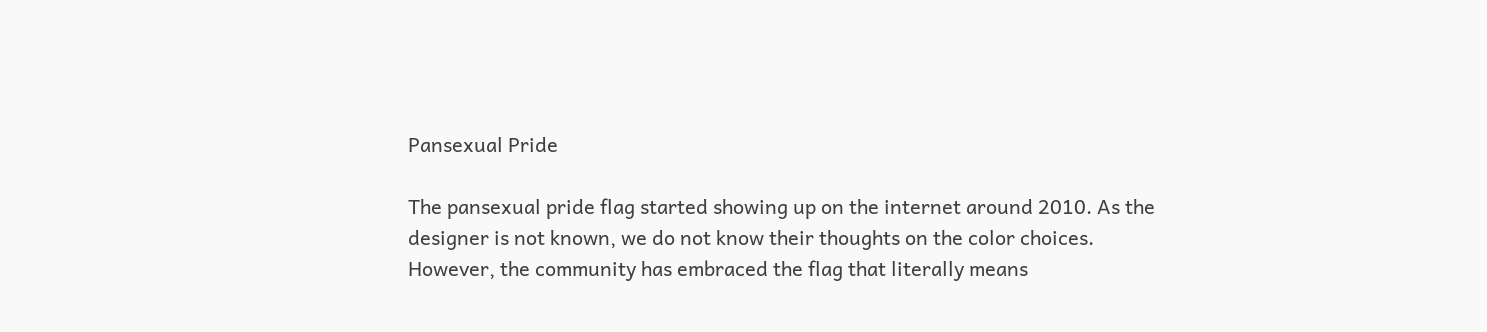Pansexual Pride

The pansexual pride flag started showing up on the internet around 2010. As the designer is not known, we do not know their thoughts on the color choices. However, the community has embraced the flag that literally means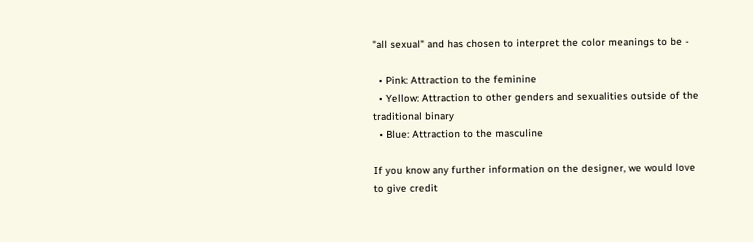"all sexual" and has chosen to interpret the color meanings to be -

  • Pink: Attraction to the feminine
  • Yellow: Attraction to other genders and sexualities outside of the traditional binary
  • Blue: Attraction to the masculine

If you know any further information on the designer, we would love to give credit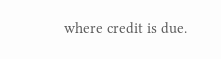where credit is due.